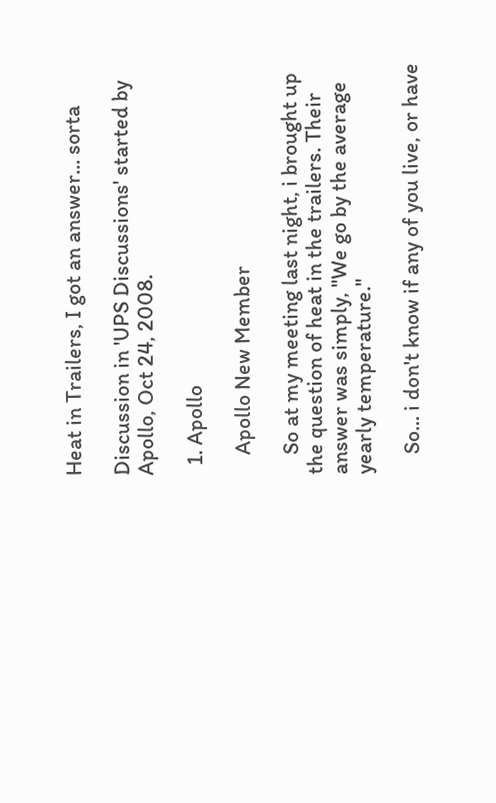Heat in Trailers, I got an answer... sorta

Discussion in 'UPS Discussions' started by Apollo, Oct 24, 2008.

  1. Apollo

    Apollo New Member

    So at my meeting last night, i brought up the question of heat in the trailers. Their answer was simply, "We go by the average yearly temperature."

    So... i don't know if any of you live, or have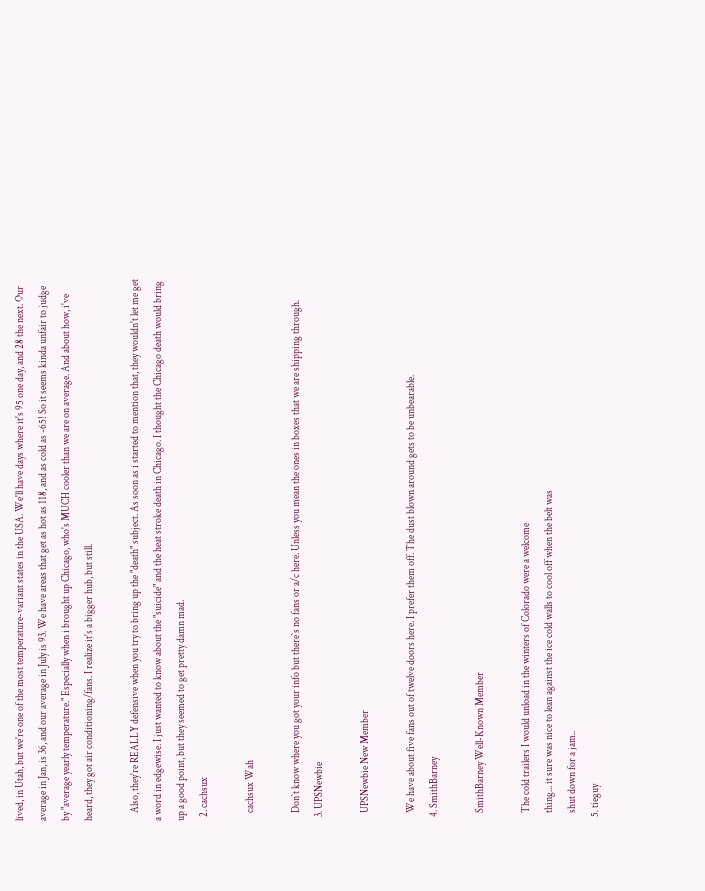lived, in Utah, but we're one of the most temperature-variant states in the USA. We'll have days where it's 95 one day, and 28 the next. Our average in Jan, is 36, and our average in July is 93. We have areas that get as hot as 118, and as cold as -65! So it seems kinda unfair to judge by "average yearly temperature." Especially when i brought up Chicago, who's MUCH cooler than we are on average. And about how, i've heard, they got air conditioning/fans. I realize it's a bigger hub, but still.

    Also, they're REALLY defensive when you try to bring up the "death" subject. As soon as i started to mention that, they wouldn't let me get a word in edgewise. I just wanted to know about the "suicide" and the heat stroke death in Chicago. I thought the Chicago death would bring up a good point, but they seemed to get pretty damn mad.
  2. cachsux

    cachsux Wah

    Don`t know where you got your info but there`s no fans or a/c here. Unless you mean the ones in boxes that we are shipping through.
  3. UPSNewbie

    UPSNewbie New Member

    We have about five fans out of twelve doors here. I prefer them off. The dust blown around gets to be unbearable.
  4. SmithBarney

    SmithBarney Well-Known Member

    The cold trailers I would unload in the winters of Colorado were a welcome
    thing... it sure was nice to lean against the ice cold walls to cool off when the belt was
    shut down for a jam..
  5. tieguy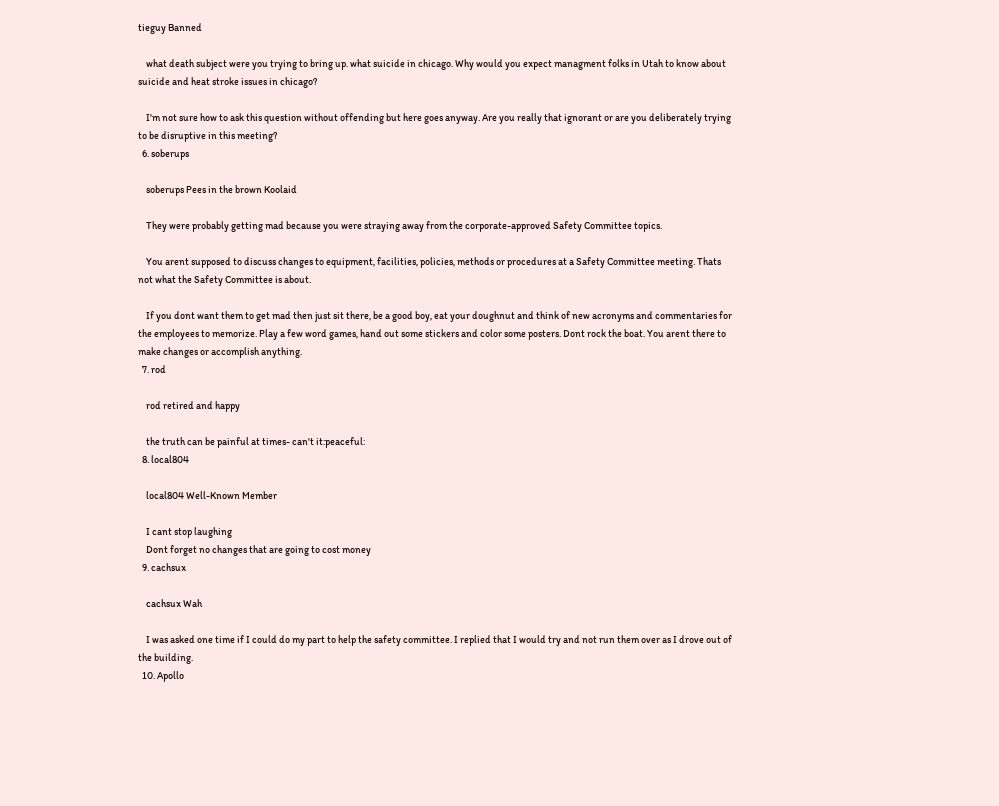tieguy Banned

    what death subject were you trying to bring up. what suicide in chicago. Why would you expect managment folks in Utah to know about suicide and heat stroke issues in chicago?

    I'm not sure how to ask this question without offending but here goes anyway. Are you really that ignorant or are you deliberately trying to be disruptive in this meeting?
  6. soberups

    soberups Pees in the brown Koolaid

    They were probably getting mad because you were straying away from the corporate-approved Safety Committee topics.

    You arent supposed to discuss changes to equipment, facilities, policies, methods or procedures at a Safety Committee meeting. Thats not what the Safety Committee is about.

    If you dont want them to get mad then just sit there, be a good boy, eat your doughnut and think of new acronyms and commentaries for the employees to memorize. Play a few word games, hand out some stickers and color some posters. Dont rock the boat. You arent there to make changes or accomplish anything.
  7. rod

    rod retired and happy

    the truth can be painful at times- can't it:peaceful:
  8. local804

    local804 Well-Known Member

    I cant stop laughing
    Dont forget no changes that are going to cost money
  9. cachsux

    cachsux Wah

    I was asked one time if I could do my part to help the safety committee. I replied that I would try and not run them over as I drove out of the building.
  10. Apollo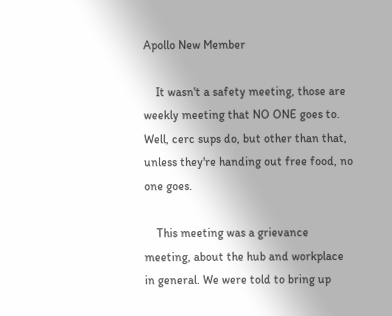Apollo New Member

    It wasn't a safety meeting, those are weekly meeting that NO ONE goes to. Well, cerc sups do, but other than that, unless they're handing out free food, no one goes.

    This meeting was a grievance meeting, about the hub and workplace in general. We were told to bring up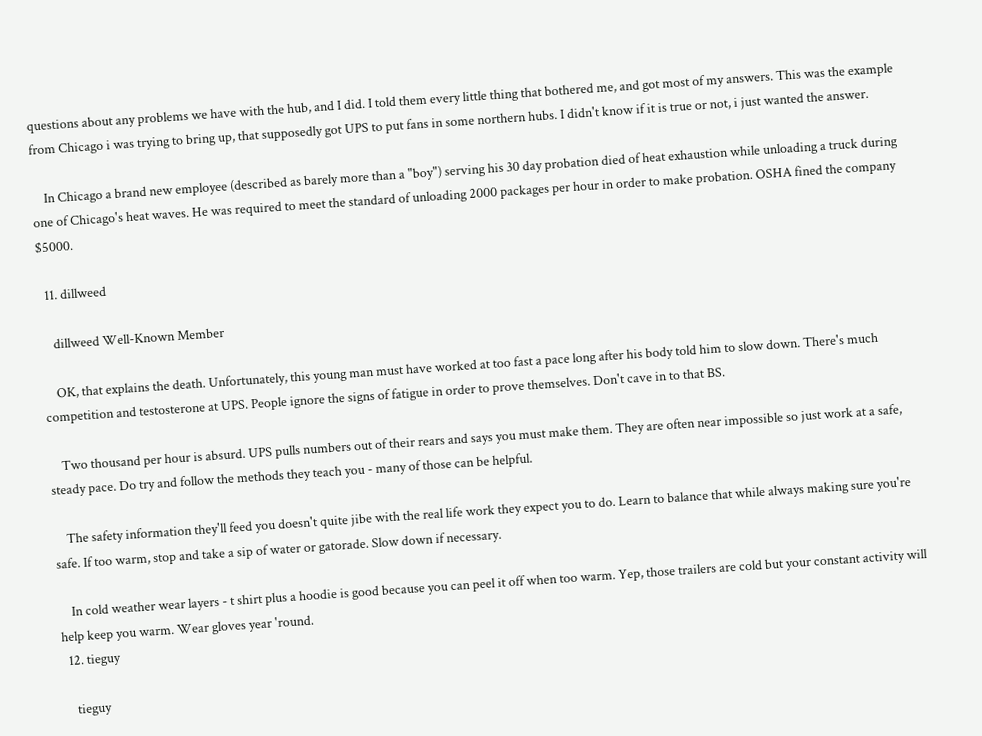questions about any problems we have with the hub, and I did. I told them every little thing that bothered me, and got most of my answers. This was the example from Chicago i was trying to bring up, that supposedly got UPS to put fans in some northern hubs. I didn't know if it is true or not, i just wanted the answer.

    In Chicago a brand new employee (described as barely more than a "boy") serving his 30 day probation died of heat exhaustion while unloading a truck during one of Chicago's heat waves. He was required to meet the standard of unloading 2000 packages per hour in order to make probation. OSHA fined the company $5000.

  11. dillweed

    dillweed Well-Known Member

    OK, that explains the death. Unfortunately, this young man must have worked at too fast a pace long after his body told him to slow down. There's much competition and testosterone at UPS. People ignore the signs of fatigue in order to prove themselves. Don't cave in to that BS.

    Two thousand per hour is absurd. UPS pulls numbers out of their rears and says you must make them. They are often near impossible so just work at a safe, steady pace. Do try and follow the methods they teach you - many of those can be helpful.

    The safety information they'll feed you doesn't quite jibe with the real life work they expect you to do. Learn to balance that while always making sure you're safe. If too warm, stop and take a sip of water or gatorade. Slow down if necessary.

    In cold weather wear layers - t shirt plus a hoodie is good because you can peel it off when too warm. Yep, those trailers are cold but your constant activity will help keep you warm. Wear gloves year 'round.
  12. tieguy

    tieguy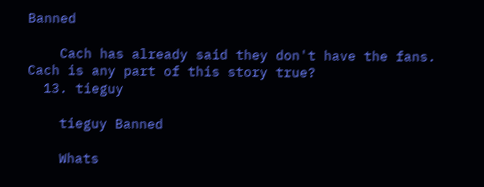Banned

    Cach has already said they don't have the fans. Cach is any part of this story true?
  13. tieguy

    tieguy Banned

    Whats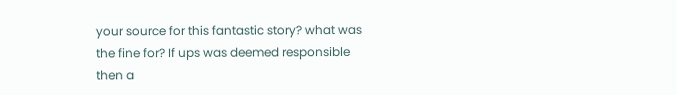your source for this fantastic story? what was the fine for? If ups was deemed responsible then a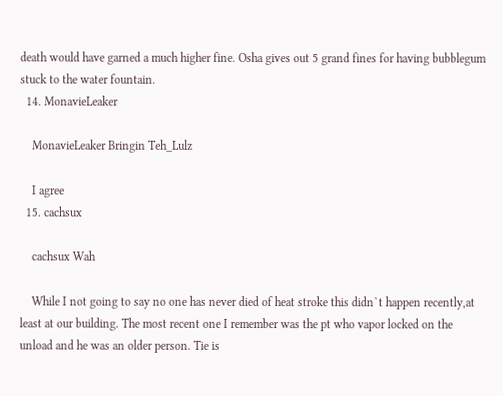death would have garned a much higher fine. Osha gives out 5 grand fines for having bubblegum stuck to the water fountain.
  14. MonavieLeaker

    MonavieLeaker Bringin Teh_Lulz

    I agree
  15. cachsux

    cachsux Wah

    While I not going to say no one has never died of heat stroke this didn`t happen recently,at least at our building. The most recent one I remember was the pt who vapor locked on the unload and he was an older person. Tie is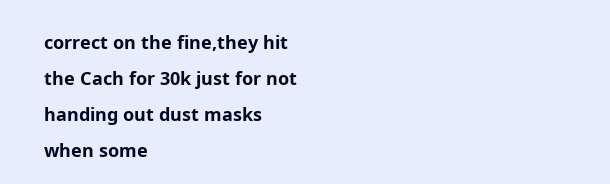correct on the fine,they hit the Cach for 30k just for not handing out dust masks when some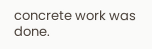concrete work was done.